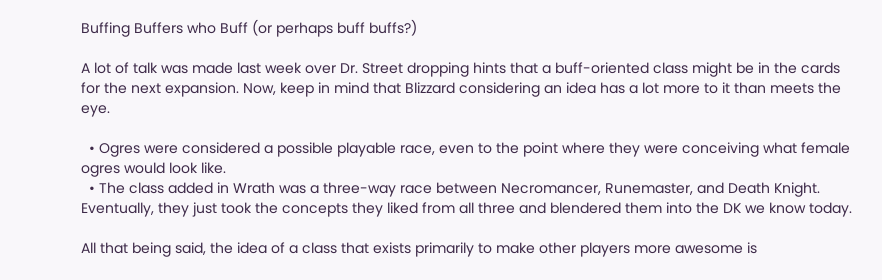Buffing Buffers who Buff (or perhaps buff buffs?)

A lot of talk was made last week over Dr. Street dropping hints that a buff-oriented class might be in the cards for the next expansion. Now, keep in mind that Blizzard considering an idea has a lot more to it than meets the eye.

  • Ogres were considered a possible playable race, even to the point where they were conceiving what female ogres would look like.
  • The class added in Wrath was a three-way race between Necromancer, Runemaster, and Death Knight. Eventually, they just took the concepts they liked from all three and blendered them into the DK we know today.

All that being said, the idea of a class that exists primarily to make other players more awesome is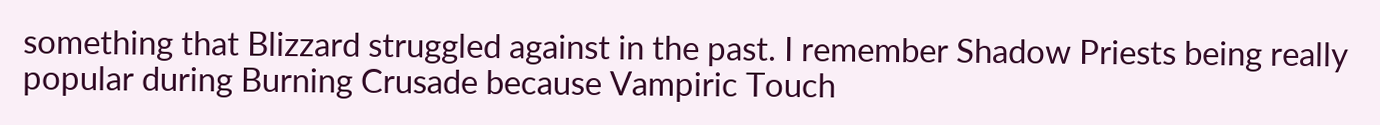something that Blizzard struggled against in the past. I remember Shadow Priests being really popular during Burning Crusade because Vampiric Touch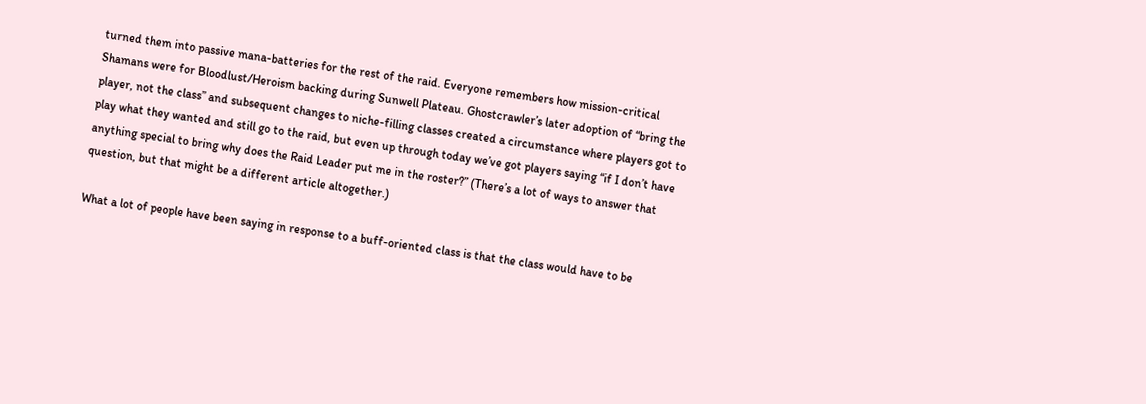turned them into passive mana-batteries for the rest of the raid. Everyone remembers how mission-critical Shamans were for Bloodlust/Heroism backing during Sunwell Plateau. Ghostcrawler’s later adoption of “bring the player, not the class” and subsequent changes to niche-filling classes created a circumstance where players got to play what they wanted and still go to the raid, but even up through today we’ve got players saying “if I don’t have anything special to bring why does the Raid Leader put me in the roster?” (There’s a lot of ways to answer that question, but that might be a different article altogether.)

What a lot of people have been saying in response to a buff-oriented class is that the class would have to be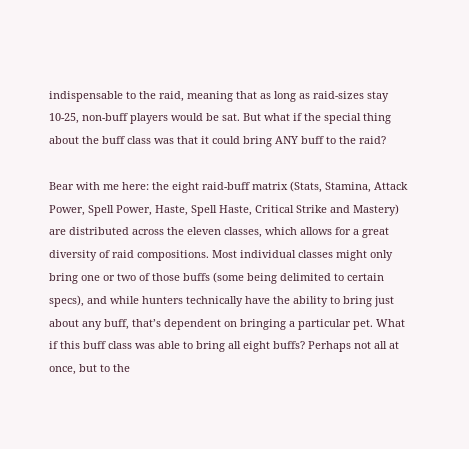indispensable to the raid, meaning that as long as raid-sizes stay 10-25, non-buff players would be sat. But what if the special thing about the buff class was that it could bring ANY buff to the raid?

Bear with me here: the eight raid-buff matrix (Stats, Stamina, Attack Power, Spell Power, Haste, Spell Haste, Critical Strike and Mastery) are distributed across the eleven classes, which allows for a great diversity of raid compositions. Most individual classes might only bring one or two of those buffs (some being delimited to certain specs), and while hunters technically have the ability to bring just about any buff, that’s dependent on bringing a particular pet. What if this buff class was able to bring all eight buffs? Perhaps not all at once, but to the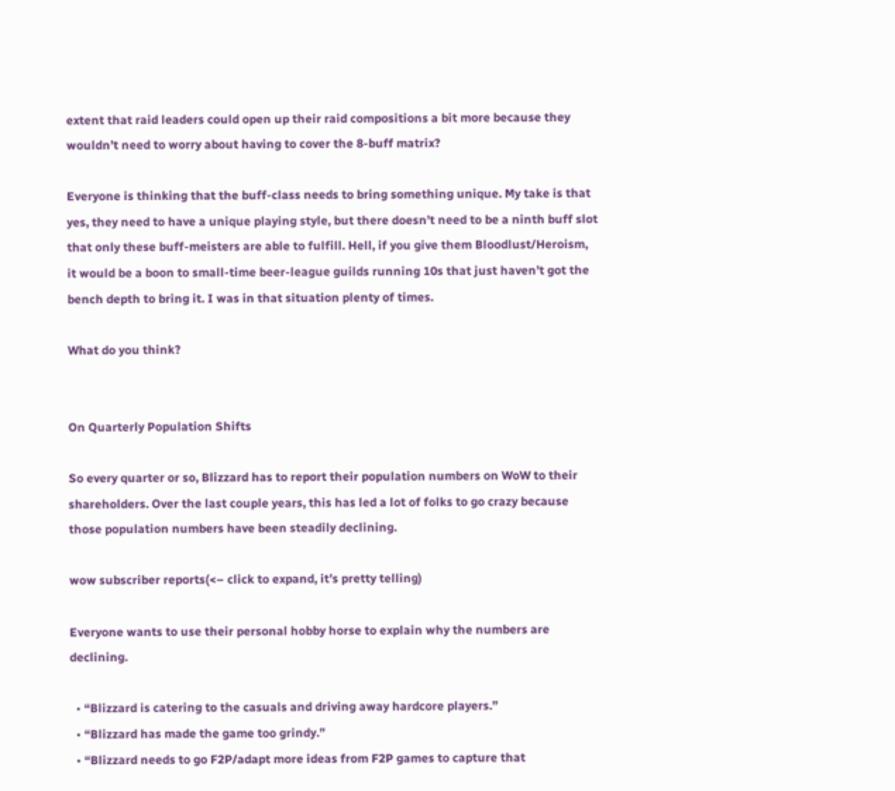extent that raid leaders could open up their raid compositions a bit more because they wouldn’t need to worry about having to cover the 8-buff matrix?

Everyone is thinking that the buff-class needs to bring something unique. My take is that yes, they need to have a unique playing style, but there doesn’t need to be a ninth buff slot that only these buff-meisters are able to fulfill. Hell, if you give them Bloodlust/Heroism, it would be a boon to small-time beer-league guilds running 10s that just haven’t got the bench depth to bring it. I was in that situation plenty of times.

What do you think?


On Quarterly Population Shifts

So every quarter or so, Blizzard has to report their population numbers on WoW to their shareholders. Over the last couple years, this has led a lot of folks to go crazy because those population numbers have been steadily declining.

wow subscriber reports(<– click to expand, it’s pretty telling)

Everyone wants to use their personal hobby horse to explain why the numbers are declining.

  • “Blizzard is catering to the casuals and driving away hardcore players.”
  • “Blizzard has made the game too grindy.”
  • “Blizzard needs to go F2P/adapt more ideas from F2P games to capture that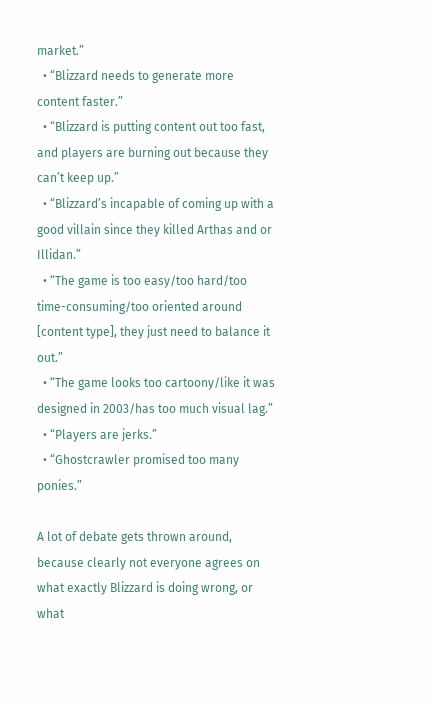market.”
  • “Blizzard needs to generate more content faster.”
  • “Blizzard is putting content out too fast, and players are burning out because they can’t keep up.”
  • “Blizzard’s incapable of coming up with a good villain since they killed Arthas and or Illidan.”
  • “The game is too easy/too hard/too time-consuming/too oriented around [content type], they just need to balance it out.”
  • “The game looks too cartoony/like it was designed in 2003/has too much visual lag.”
  • “Players are jerks.”
  • “Ghostcrawler promised too many ponies.”

A lot of debate gets thrown around, because clearly not everyone agrees on what exactly Blizzard is doing wrong, or what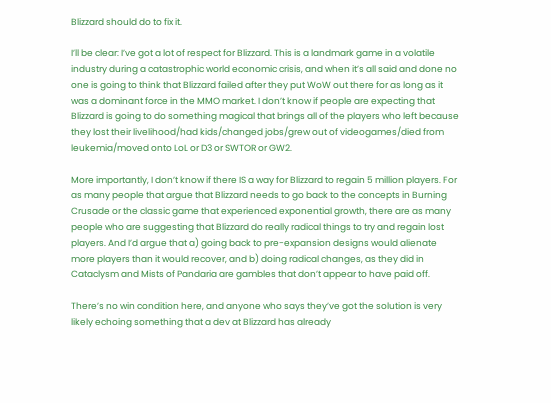Blizzard should do to fix it.

I’ll be clear: I’ve got a lot of respect for Blizzard. This is a landmark game in a volatile industry during a catastrophic world economic crisis, and when it’s all said and done no one is going to think that Blizzard failed after they put WoW out there for as long as it was a dominant force in the MMO market. I don’t know if people are expecting that Blizzard is going to do something magical that brings all of the players who left because they lost their livelihood/had kids/changed jobs/grew out of videogames/died from leukemia/moved onto LoL or D3 or SWTOR or GW2.

More importantly, I don’t know if there IS a way for Blizzard to regain 5 million players. For as many people that argue that Blizzard needs to go back to the concepts in Burning Crusade or the classic game that experienced exponential growth, there are as many people who are suggesting that Blizzard do really radical things to try and regain lost players. And I’d argue that a) going back to pre-expansion designs would alienate more players than it would recover, and b) doing radical changes, as they did in Cataclysm and Mists of Pandaria are gambles that don’t appear to have paid off.

There’s no win condition here, and anyone who says they’ve got the solution is very likely echoing something that a dev at Blizzard has already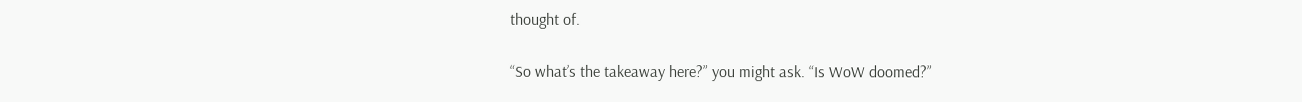thought of.

“So what’s the takeaway here?” you might ask. “Is WoW doomed?”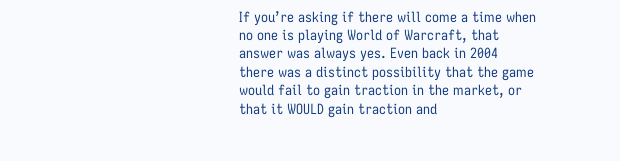If you’re asking if there will come a time when no one is playing World of Warcraft, that answer was always yes. Even back in 2004 there was a distinct possibility that the game would fail to gain traction in the market, or that it WOULD gain traction and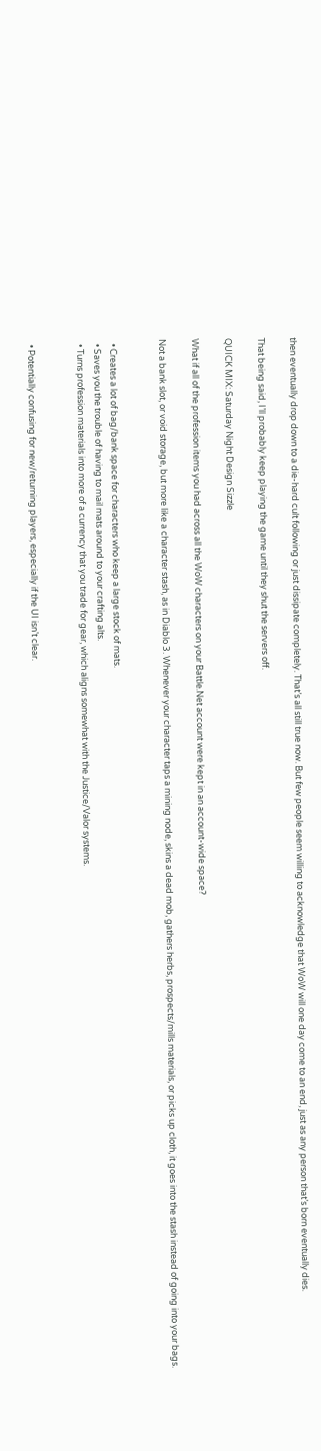then eventually drop down to a die-hard cult following or just dissipate completely. That’s all still true now. But few people seem willing to acknowledge that WoW will one day come to an end, just as any person that’s born eventually dies.

That being said, I’ll probably keep playing the game until they shut the servers off.

QUICK MIX: Saturday Night Design Sizzle

What if all of the profession items you had across all the WoW characters on your Battle.Net account were kept in an account-wide space?

Not a bank slot, or void storage, but more like a character stash, as in Diablo 3. Whenever your character taps a mining node, skins a dead mob, gathers herbs, prospects/mills materials, or picks up cloth, it goes into the stash instead of going into your bags.


  • Creates a lot of bag/bank space for characters who keep a large stock of mats.
  • Saves you the trouble of having to mail mats around to your crafting alts.
  • Turns profession materials into more of a currency that you trade for gear, which aligns somewhat with the Justice/Valor systems.


  • Potentially confusing for new/returning players, especially if the UI isn’t clear.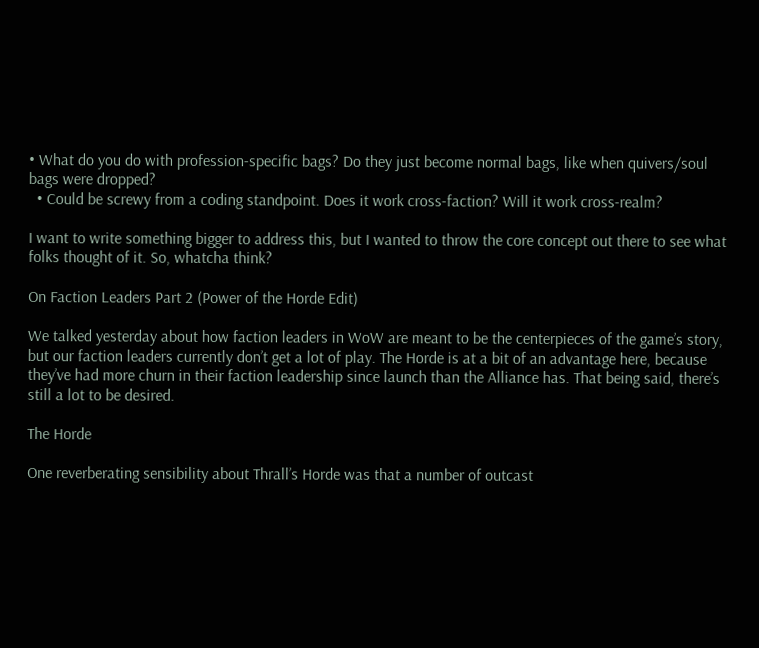• What do you do with profession-specific bags? Do they just become normal bags, like when quivers/soul bags were dropped?
  • Could be screwy from a coding standpoint. Does it work cross-faction? Will it work cross-realm?

I want to write something bigger to address this, but I wanted to throw the core concept out there to see what folks thought of it. So, whatcha think?

On Faction Leaders Part 2 (Power of the Horde Edit)

We talked yesterday about how faction leaders in WoW are meant to be the centerpieces of the game’s story, but our faction leaders currently don’t get a lot of play. The Horde is at a bit of an advantage here, because they’ve had more churn in their faction leadership since launch than the Alliance has. That being said, there’s still a lot to be desired.

The Horde

One reverberating sensibility about Thrall’s Horde was that a number of outcast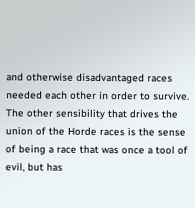and otherwise disadvantaged races needed each other in order to survive. The other sensibility that drives the union of the Horde races is the sense of being a race that was once a tool of evil, but has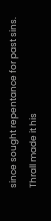since sought repentance for past sins. Thrall made it his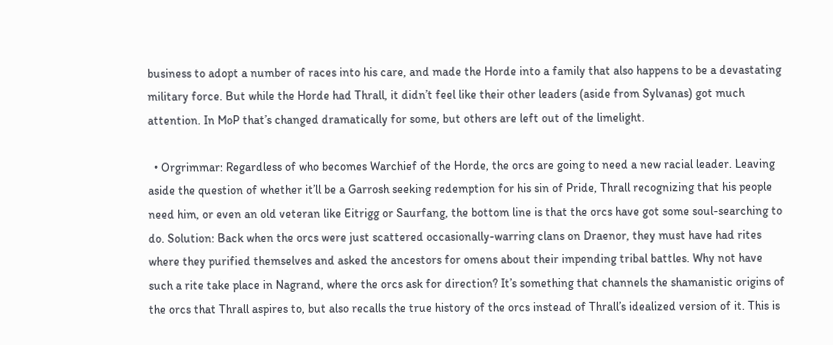business to adopt a number of races into his care, and made the Horde into a family that also happens to be a devastating military force. But while the Horde had Thrall, it didn’t feel like their other leaders (aside from Sylvanas) got much attention. In MoP that’s changed dramatically for some, but others are left out of the limelight.

  • Orgrimmar: Regardless of who becomes Warchief of the Horde, the orcs are going to need a new racial leader. Leaving aside the question of whether it’ll be a Garrosh seeking redemption for his sin of Pride, Thrall recognizing that his people need him, or even an old veteran like Eitrigg or Saurfang, the bottom line is that the orcs have got some soul-searching to do. Solution: Back when the orcs were just scattered occasionally-warring clans on Draenor, they must have had rites where they purified themselves and asked the ancestors for omens about their impending tribal battles. Why not have such a rite take place in Nagrand, where the orcs ask for direction? It’s something that channels the shamanistic origins of the orcs that Thrall aspires to, but also recalls the true history of the orcs instead of Thrall’s idealized version of it. This is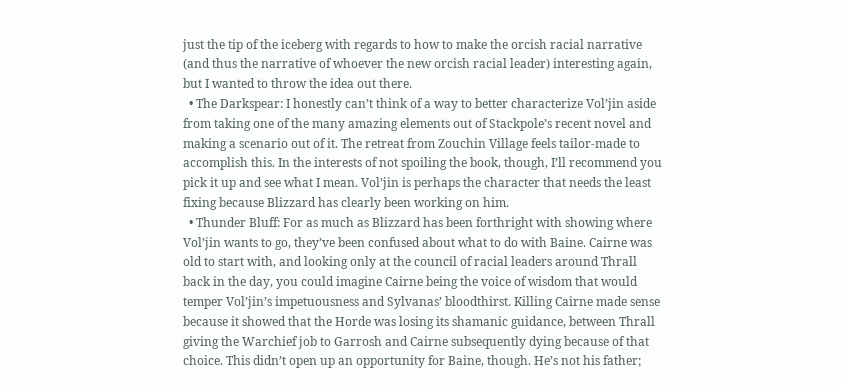just the tip of the iceberg with regards to how to make the orcish racial narrative (and thus the narrative of whoever the new orcish racial leader) interesting again, but I wanted to throw the idea out there.
  • The Darkspear: I honestly can’t think of a way to better characterize Vol’jin aside from taking one of the many amazing elements out of Stackpole’s recent novel and making a scenario out of it. The retreat from Zouchin Village feels tailor-made to accomplish this. In the interests of not spoiling the book, though, I’ll recommend you pick it up and see what I mean. Vol’jin is perhaps the character that needs the least fixing because Blizzard has clearly been working on him.
  • Thunder Bluff: For as much as Blizzard has been forthright with showing where Vol’jin wants to go, they’ve been confused about what to do with Baine. Cairne was old to start with, and looking only at the council of racial leaders around Thrall back in the day, you could imagine Cairne being the voice of wisdom that would temper Vol’jin’s impetuousness and Sylvanas’ bloodthirst. Killing Cairne made sense because it showed that the Horde was losing its shamanic guidance, between Thrall giving the Warchief job to Garrosh and Cairne subsequently dying because of that choice. This didn’t open up an opportunity for Baine, though. He’s not his father;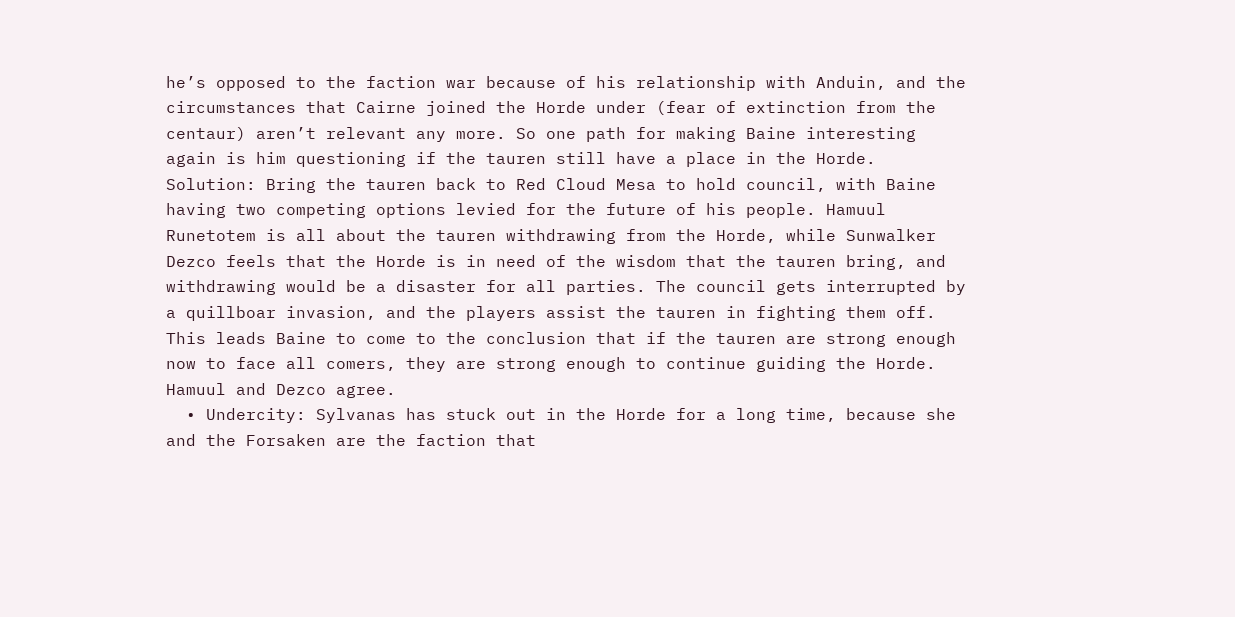he’s opposed to the faction war because of his relationship with Anduin, and the circumstances that Cairne joined the Horde under (fear of extinction from the centaur) aren’t relevant any more. So one path for making Baine interesting again is him questioning if the tauren still have a place in the Horde. Solution: Bring the tauren back to Red Cloud Mesa to hold council, with Baine having two competing options levied for the future of his people. Hamuul Runetotem is all about the tauren withdrawing from the Horde, while Sunwalker Dezco feels that the Horde is in need of the wisdom that the tauren bring, and withdrawing would be a disaster for all parties. The council gets interrupted by a quillboar invasion, and the players assist the tauren in fighting them off. This leads Baine to come to the conclusion that if the tauren are strong enough now to face all comers, they are strong enough to continue guiding the Horde. Hamuul and Dezco agree.
  • Undercity: Sylvanas has stuck out in the Horde for a long time, because she and the Forsaken are the faction that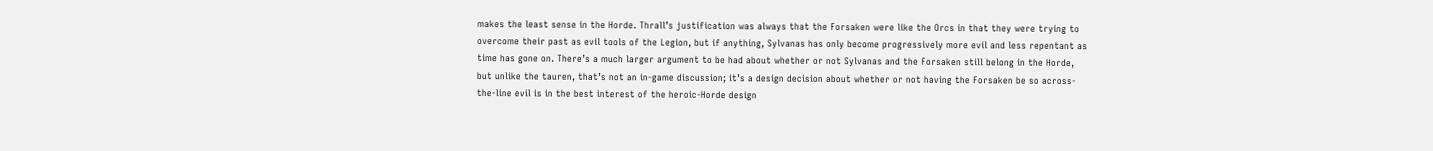makes the least sense in the Horde. Thrall’s justification was always that the Forsaken were like the Orcs in that they were trying to overcome their past as evil tools of the Legion, but if anything, Sylvanas has only become progressively more evil and less repentant as time has gone on. There’s a much larger argument to be had about whether or not Sylvanas and the Forsaken still belong in the Horde, but unlike the tauren, that’s not an in-game discussion; it’s a design decision about whether or not having the Forsaken be so across-the-line evil is in the best interest of the heroic-Horde design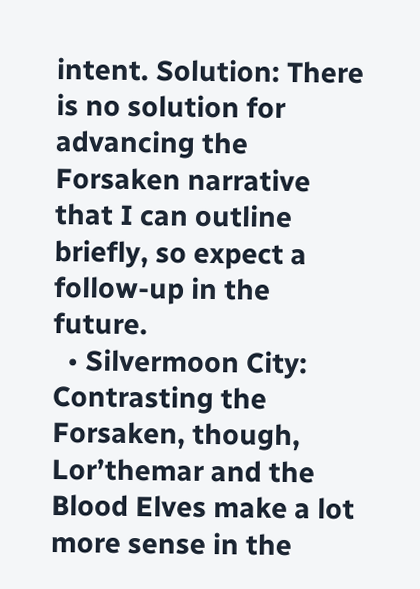intent. Solution: There is no solution for advancing the Forsaken narrative that I can outline briefly, so expect a follow-up in the future.
  • Silvermoon City: Contrasting the Forsaken, though, Lor’themar and the Blood Elves make a lot more sense in the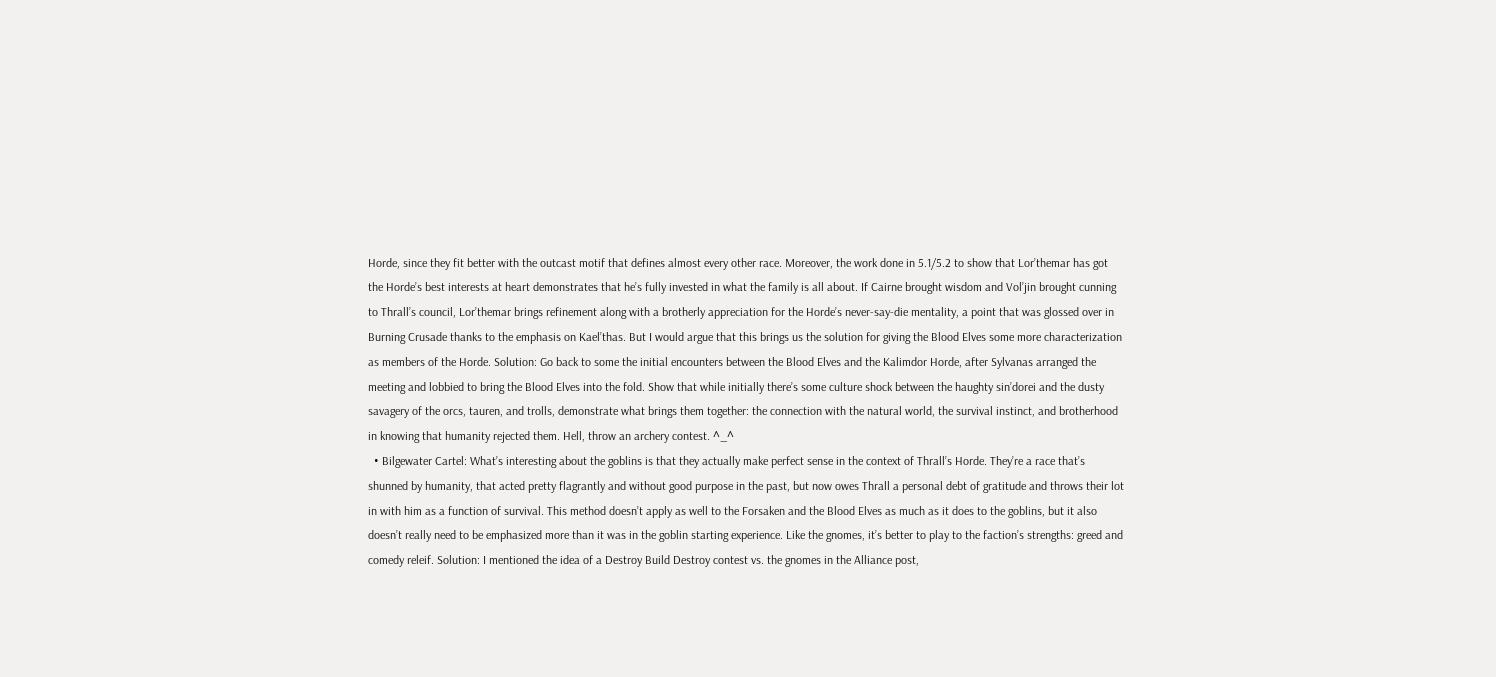Horde, since they fit better with the outcast motif that defines almost every other race. Moreover, the work done in 5.1/5.2 to show that Lor’themar has got the Horde’s best interests at heart demonstrates that he’s fully invested in what the family is all about. If Cairne brought wisdom and Vol’jin brought cunning to Thrall’s council, Lor’themar brings refinement along with a brotherly appreciation for the Horde’s never-say-die mentality, a point that was glossed over in Burning Crusade thanks to the emphasis on Kael’thas. But I would argue that this brings us the solution for giving the Blood Elves some more characterization as members of the Horde. Solution: Go back to some the initial encounters between the Blood Elves and the Kalimdor Horde, after Sylvanas arranged the meeting and lobbied to bring the Blood Elves into the fold. Show that while initially there’s some culture shock between the haughty sin’dorei and the dusty savagery of the orcs, tauren, and trolls, demonstrate what brings them together: the connection with the natural world, the survival instinct, and brotherhood in knowing that humanity rejected them. Hell, throw an archery contest. ^_^
  • Bilgewater Cartel: What’s interesting about the goblins is that they actually make perfect sense in the context of Thrall’s Horde. They’re a race that’s shunned by humanity, that acted pretty flagrantly and without good purpose in the past, but now owes Thrall a personal debt of gratitude and throws their lot in with him as a function of survival. This method doesn’t apply as well to the Forsaken and the Blood Elves as much as it does to the goblins, but it also doesn’t really need to be emphasized more than it was in the goblin starting experience. Like the gnomes, it’s better to play to the faction’s strengths: greed and comedy releif. Solution: I mentioned the idea of a Destroy Build Destroy contest vs. the gnomes in the Alliance post,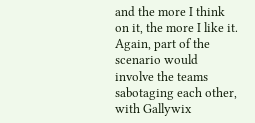and the more I think on it, the more I like it. Again, part of the scenario would involve the teams sabotaging each other, with Gallywix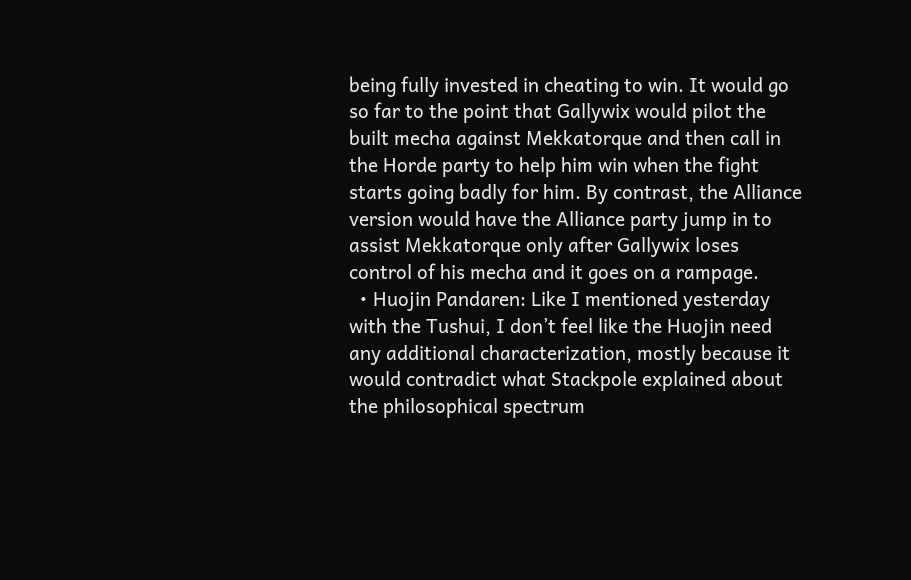being fully invested in cheating to win. It would go so far to the point that Gallywix would pilot the built mecha against Mekkatorque and then call in the Horde party to help him win when the fight starts going badly for him. By contrast, the Alliance version would have the Alliance party jump in to assist Mekkatorque only after Gallywix loses control of his mecha and it goes on a rampage.
  • Huojin Pandaren: Like I mentioned yesterday with the Tushui, I don’t feel like the Huojin need any additional characterization, mostly because it would contradict what Stackpole explained about the philosophical spectrum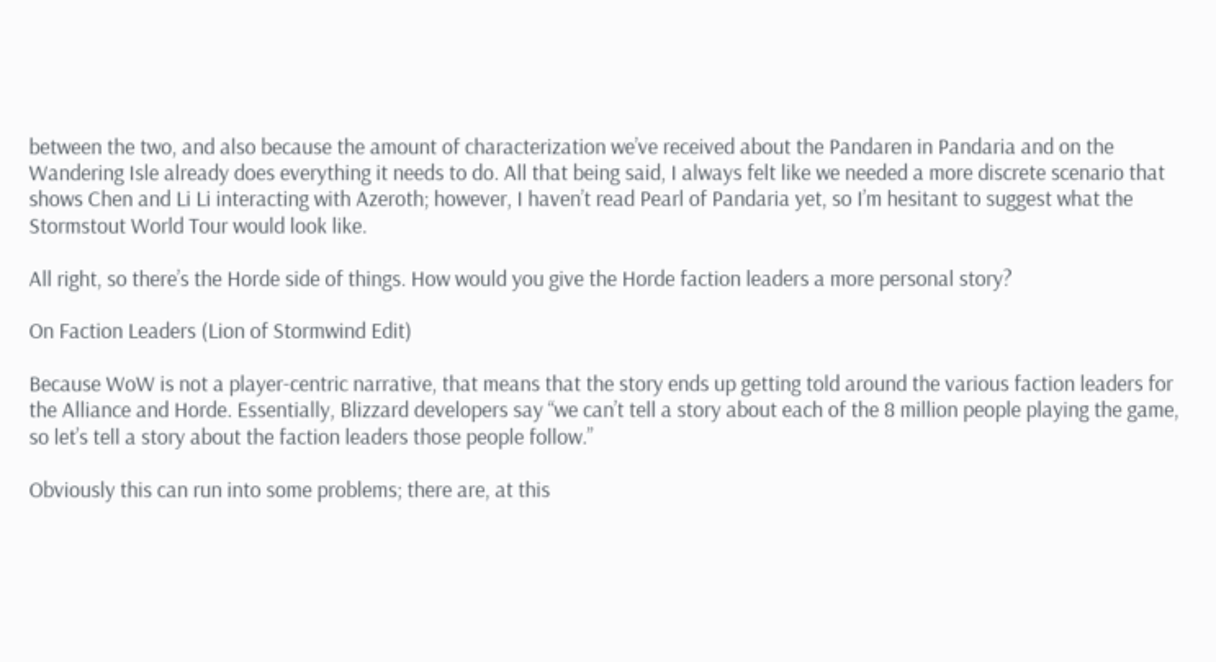between the two, and also because the amount of characterization we’ve received about the Pandaren in Pandaria and on the Wandering Isle already does everything it needs to do. All that being said, I always felt like we needed a more discrete scenario that shows Chen and Li Li interacting with Azeroth; however, I haven’t read Pearl of Pandaria yet, so I’m hesitant to suggest what the Stormstout World Tour would look like.

All right, so there’s the Horde side of things. How would you give the Horde faction leaders a more personal story?

On Faction Leaders (Lion of Stormwind Edit)

Because WoW is not a player-centric narrative, that means that the story ends up getting told around the various faction leaders for the Alliance and Horde. Essentially, Blizzard developers say “we can’t tell a story about each of the 8 million people playing the game, so let’s tell a story about the faction leaders those people follow.”

Obviously this can run into some problems; there are, at this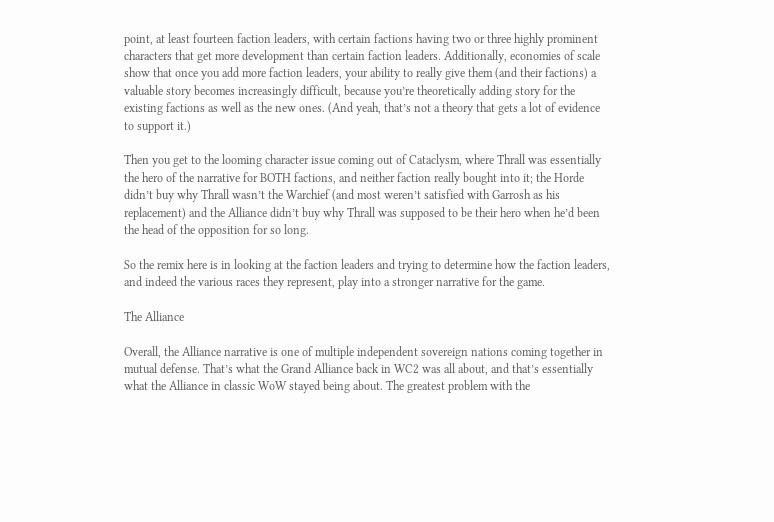point, at least fourteen faction leaders, with certain factions having two or three highly prominent characters that get more development than certain faction leaders. Additionally, economies of scale show that once you add more faction leaders, your ability to really give them (and their factions) a valuable story becomes increasingly difficult, because you’re theoretically adding story for the existing factions as well as the new ones. (And yeah, that’s not a theory that gets a lot of evidence to support it.)

Then you get to the looming character issue coming out of Cataclysm, where Thrall was essentially the hero of the narrative for BOTH factions, and neither faction really bought into it; the Horde didn’t buy why Thrall wasn’t the Warchief (and most weren’t satisfied with Garrosh as his replacement) and the Alliance didn’t buy why Thrall was supposed to be their hero when he’d been the head of the opposition for so long.

So the remix here is in looking at the faction leaders and trying to determine how the faction leaders, and indeed the various races they represent, play into a stronger narrative for the game.

The Alliance

Overall, the Alliance narrative is one of multiple independent sovereign nations coming together in mutual defense. That’s what the Grand Alliance back in WC2 was all about, and that’s essentially what the Alliance in classic WoW stayed being about. The greatest problem with the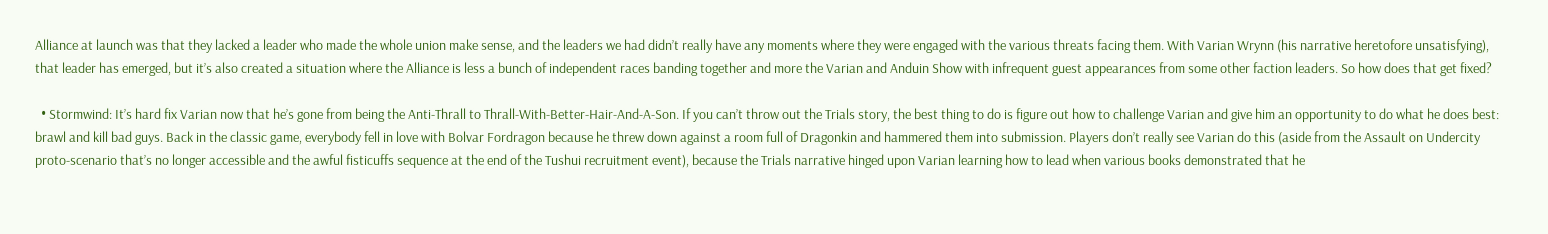Alliance at launch was that they lacked a leader who made the whole union make sense, and the leaders we had didn’t really have any moments where they were engaged with the various threats facing them. With Varian Wrynn (his narrative heretofore unsatisfying), that leader has emerged, but it’s also created a situation where the Alliance is less a bunch of independent races banding together and more the Varian and Anduin Show with infrequent guest appearances from some other faction leaders. So how does that get fixed?

  • Stormwind: It’s hard fix Varian now that he’s gone from being the Anti-Thrall to Thrall-With-Better-Hair-And-A-Son. If you can’t throw out the Trials story, the best thing to do is figure out how to challenge Varian and give him an opportunity to do what he does best: brawl and kill bad guys. Back in the classic game, everybody fell in love with Bolvar Fordragon because he threw down against a room full of Dragonkin and hammered them into submission. Players don’t really see Varian do this (aside from the Assault on Undercity proto-scenario that’s no longer accessible and the awful fisticuffs sequence at the end of the Tushui recruitment event), because the Trials narrative hinged upon Varian learning how to lead when various books demonstrated that he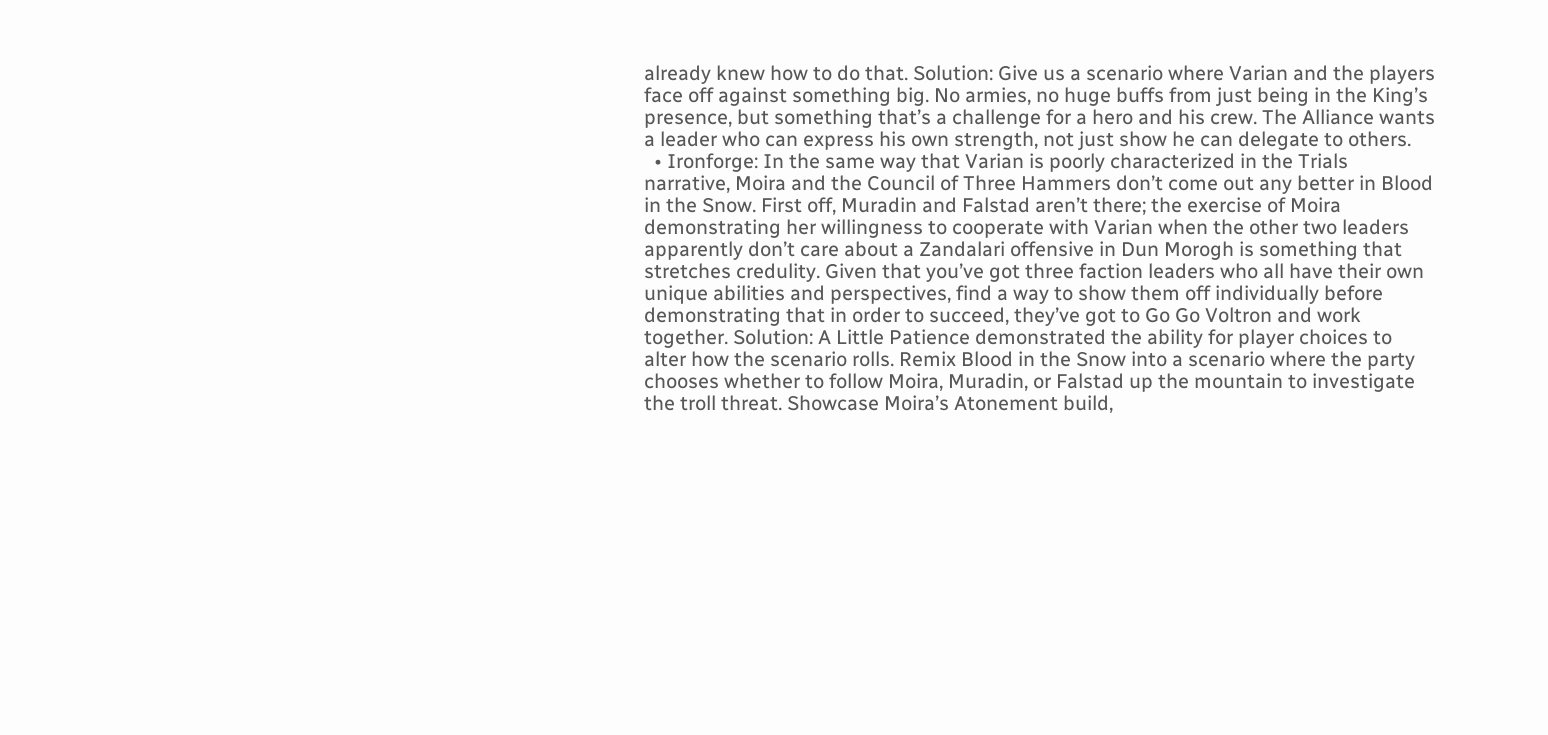already knew how to do that. Solution: Give us a scenario where Varian and the players face off against something big. No armies, no huge buffs from just being in the King’s presence, but something that’s a challenge for a hero and his crew. The Alliance wants a leader who can express his own strength, not just show he can delegate to others.
  • Ironforge: In the same way that Varian is poorly characterized in the Trials narrative, Moira and the Council of Three Hammers don’t come out any better in Blood in the Snow. First off, Muradin and Falstad aren’t there; the exercise of Moira demonstrating her willingness to cooperate with Varian when the other two leaders apparently don’t care about a Zandalari offensive in Dun Morogh is something that stretches credulity. Given that you’ve got three faction leaders who all have their own unique abilities and perspectives, find a way to show them off individually before demonstrating that in order to succeed, they’ve got to Go Go Voltron and work together. Solution: A Little Patience demonstrated the ability for player choices to alter how the scenario rolls. Remix Blood in the Snow into a scenario where the party chooses whether to follow Moira, Muradin, or Falstad up the mountain to investigate the troll threat. Showcase Moira’s Atonement build,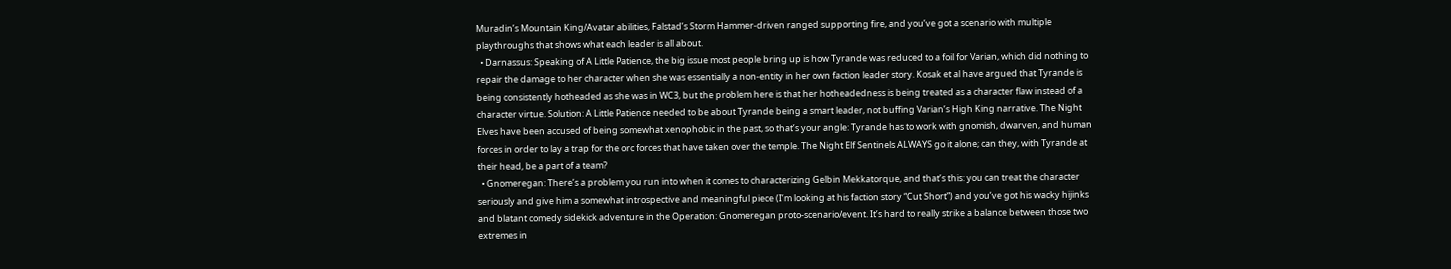Muradin’s Mountain King/Avatar abilities, Falstad’s Storm Hammer-driven ranged supporting fire, and you’ve got a scenario with multiple playthroughs that shows what each leader is all about.
  • Darnassus: Speaking of A Little Patience, the big issue most people bring up is how Tyrande was reduced to a foil for Varian, which did nothing to repair the damage to her character when she was essentially a non-entity in her own faction leader story. Kosak et al have argued that Tyrande is being consistently hotheaded as she was in WC3, but the problem here is that her hotheadedness is being treated as a character flaw instead of a character virtue. Solution: A Little Patience needed to be about Tyrande being a smart leader, not buffing Varian’s High King narrative. The Night Elves have been accused of being somewhat xenophobic in the past, so that’s your angle: Tyrande has to work with gnomish, dwarven, and human forces in order to lay a trap for the orc forces that have taken over the temple. The Night Elf Sentinels ALWAYS go it alone; can they, with Tyrande at their head, be a part of a team?
  • Gnomeregan: There’s a problem you run into when it comes to characterizing Gelbin Mekkatorque, and that’s this: you can treat the character seriously and give him a somewhat introspective and meaningful piece (I’m looking at his faction story “Cut Short”) and you’ve got his wacky hijinks and blatant comedy sidekick adventure in the Operation: Gnomeregan proto-scenario/event. It’s hard to really strike a balance between those two extremes in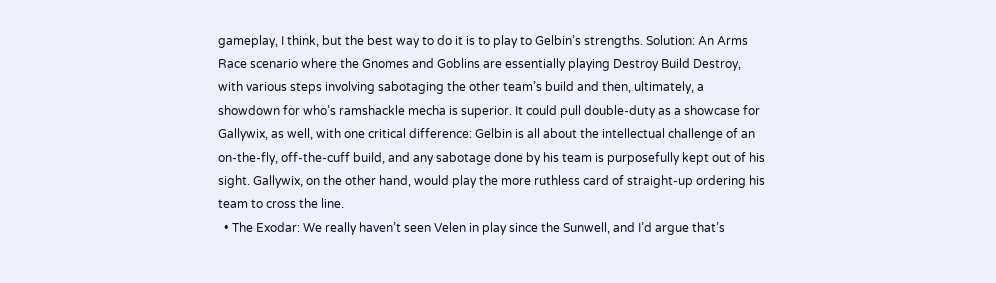gameplay, I think, but the best way to do it is to play to Gelbin’s strengths. Solution: An Arms Race scenario where the Gnomes and Goblins are essentially playing Destroy Build Destroy, with various steps involving sabotaging the other team’s build and then, ultimately, a showdown for who’s ramshackle mecha is superior. It could pull double-duty as a showcase for Gallywix, as well, with one critical difference: Gelbin is all about the intellectual challenge of an on-the-fly, off-the-cuff build, and any sabotage done by his team is purposefully kept out of his sight. Gallywix, on the other hand, would play the more ruthless card of straight-up ordering his team to cross the line.
  • The Exodar: We really haven’t seen Velen in play since the Sunwell, and I’d argue that’s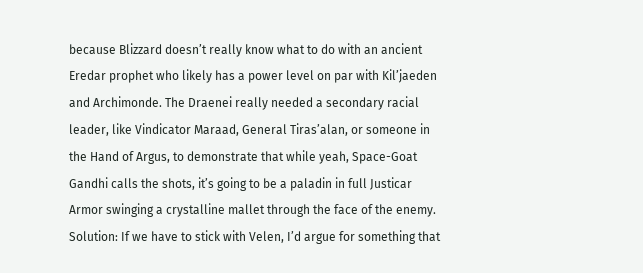because Blizzard doesn’t really know what to do with an ancient Eredar prophet who likely has a power level on par with Kil’jaeden and Archimonde. The Draenei really needed a secondary racial leader, like Vindicator Maraad, General Tiras’alan, or someone in the Hand of Argus, to demonstrate that while yeah, Space-Goat Gandhi calls the shots, it’s going to be a paladin in full Justicar Armor swinging a crystalline mallet through the face of the enemy. Solution: If we have to stick with Velen, I’d argue for something that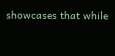showcases that while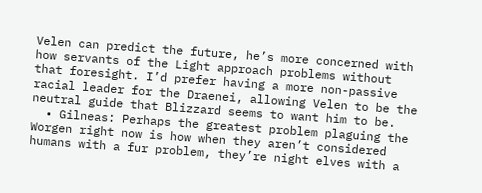Velen can predict the future, he’s more concerned with how servants of the Light approach problems without that foresight. I’d prefer having a more non-passive racial leader for the Draenei, allowing Velen to be the neutral guide that Blizzard seems to want him to be.
  • Gilneas: Perhaps the greatest problem plaguing the Worgen right now is how when they aren’t considered humans with a fur problem, they’re night elves with a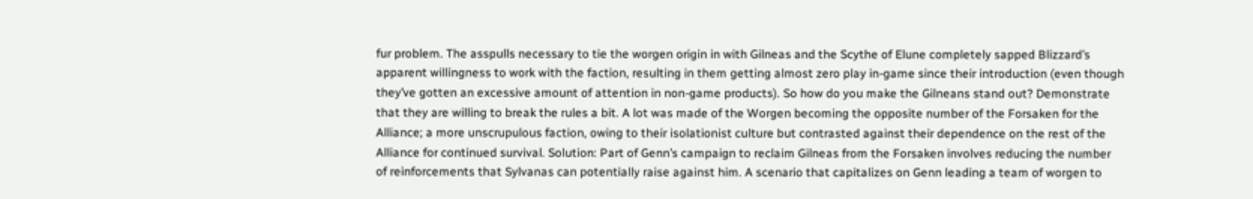fur problem. The asspulls necessary to tie the worgen origin in with Gilneas and the Scythe of Elune completely sapped Blizzard’s apparent willingness to work with the faction, resulting in them getting almost zero play in-game since their introduction (even though they’ve gotten an excessive amount of attention in non-game products). So how do you make the Gilneans stand out? Demonstrate that they are willing to break the rules a bit. A lot was made of the Worgen becoming the opposite number of the Forsaken for the Alliance; a more unscrupulous faction, owing to their isolationist culture but contrasted against their dependence on the rest of the Alliance for continued survival. Solution: Part of Genn’s campaign to reclaim Gilneas from the Forsaken involves reducing the number of reinforcements that Sylvanas can potentially raise against him. A scenario that capitalizes on Genn leading a team of worgen to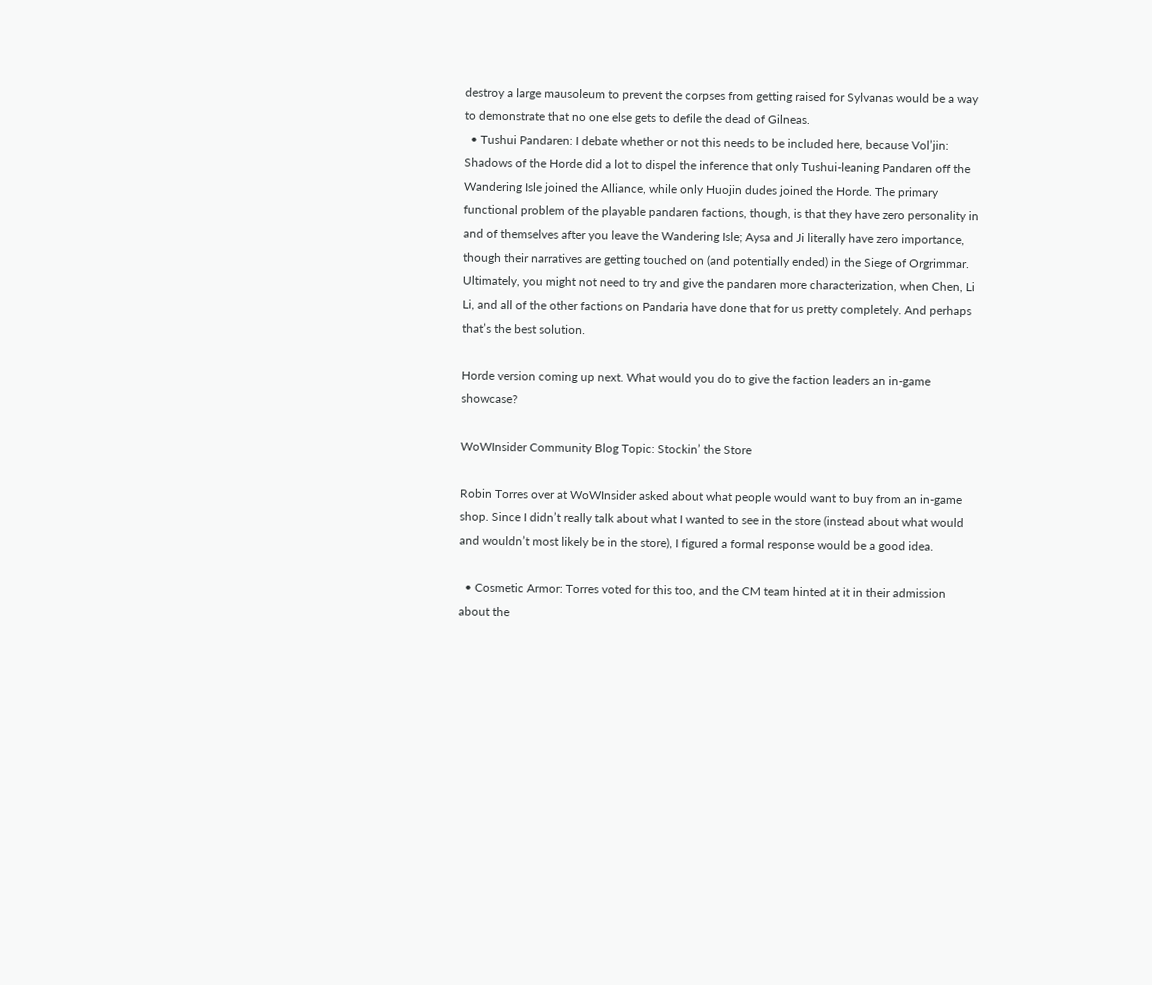destroy a large mausoleum to prevent the corpses from getting raised for Sylvanas would be a way to demonstrate that no one else gets to defile the dead of Gilneas.
  • Tushui Pandaren: I debate whether or not this needs to be included here, because Vol’jin: Shadows of the Horde did a lot to dispel the inference that only Tushui-leaning Pandaren off the Wandering Isle joined the Alliance, while only Huojin dudes joined the Horde. The primary functional problem of the playable pandaren factions, though, is that they have zero personality in and of themselves after you leave the Wandering Isle; Aysa and Ji literally have zero importance, though their narratives are getting touched on (and potentially ended) in the Siege of Orgrimmar. Ultimately, you might not need to try and give the pandaren more characterization, when Chen, Li Li, and all of the other factions on Pandaria have done that for us pretty completely. And perhaps that’s the best solution.

Horde version coming up next. What would you do to give the faction leaders an in-game showcase?

WoWInsider Community Blog Topic: Stockin’ the Store

Robin Torres over at WoWInsider asked about what people would want to buy from an in-game shop. Since I didn’t really talk about what I wanted to see in the store (instead about what would and wouldn’t most likely be in the store), I figured a formal response would be a good idea.

  • Cosmetic Armor: Torres voted for this too, and the CM team hinted at it in their admission about the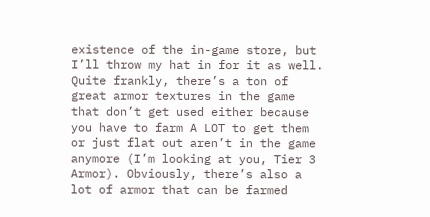existence of the in-game store, but I’ll throw my hat in for it as well. Quite frankly, there’s a ton of great armor textures in the game that don’t get used either because you have to farm A LOT to get them or just flat out aren’t in the game anymore (I’m looking at you, Tier 3 Armor). Obviously, there’s also a lot of armor that can be farmed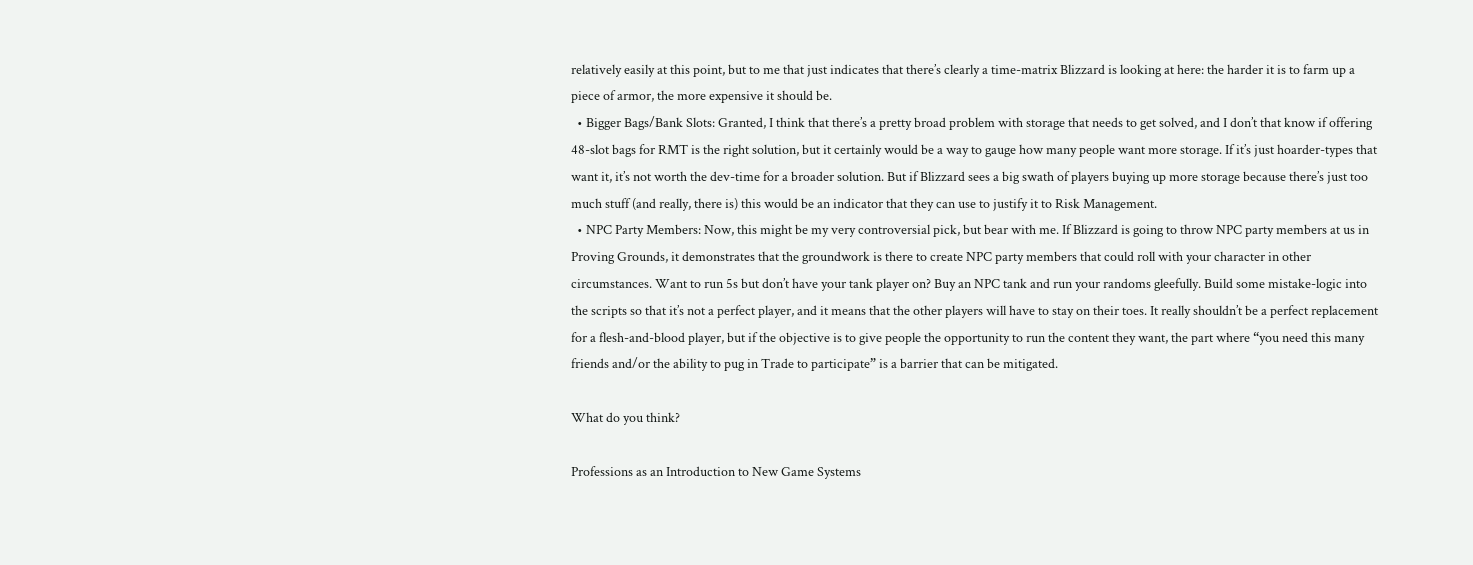relatively easily at this point, but to me that just indicates that there’s clearly a time-matrix Blizzard is looking at here: the harder it is to farm up a piece of armor, the more expensive it should be.
  • Bigger Bags/Bank Slots: Granted, I think that there’s a pretty broad problem with storage that needs to get solved, and I don’t that know if offering 48-slot bags for RMT is the right solution, but it certainly would be a way to gauge how many people want more storage. If it’s just hoarder-types that want it, it’s not worth the dev-time for a broader solution. But if Blizzard sees a big swath of players buying up more storage because there’s just too much stuff (and really, there is) this would be an indicator that they can use to justify it to Risk Management.
  • NPC Party Members: Now, this might be my very controversial pick, but bear with me. If Blizzard is going to throw NPC party members at us in Proving Grounds, it demonstrates that the groundwork is there to create NPC party members that could roll with your character in other circumstances. Want to run 5s but don’t have your tank player on? Buy an NPC tank and run your randoms gleefully. Build some mistake-logic into the scripts so that it’s not a perfect player, and it means that the other players will have to stay on their toes. It really shouldn’t be a perfect replacement for a flesh-and-blood player, but if the objective is to give people the opportunity to run the content they want, the part where “you need this many friends and/or the ability to pug in Trade to participate” is a barrier that can be mitigated.

What do you think?

Professions as an Introduction to New Game Systems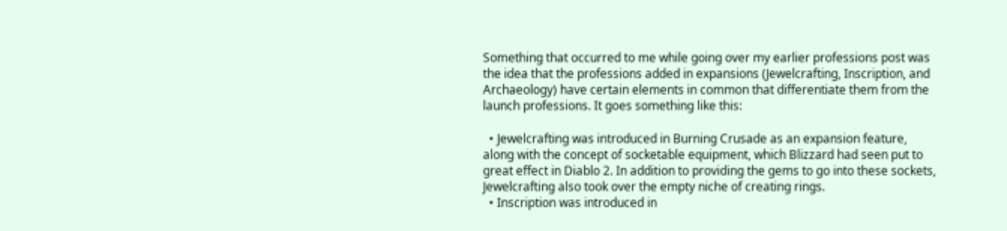Something that occurred to me while going over my earlier professions post was the idea that the professions added in expansions (Jewelcrafting, Inscription, and Archaeology) have certain elements in common that differentiate them from the launch professions. It goes something like this:

  • Jewelcrafting was introduced in Burning Crusade as an expansion feature, along with the concept of socketable equipment, which Blizzard had seen put to great effect in Diablo 2. In addition to providing the gems to go into these sockets, Jewelcrafting also took over the empty niche of creating rings.
  • Inscription was introduced in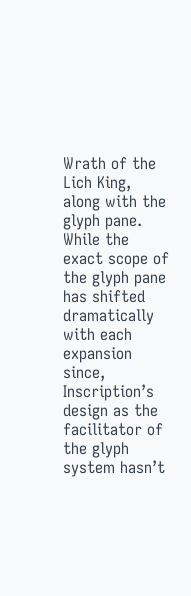Wrath of the Lich King, along with the glyph pane. While the exact scope of the glyph pane has shifted dramatically with each expansion since, Inscription’s design as the facilitator of the glyph system hasn’t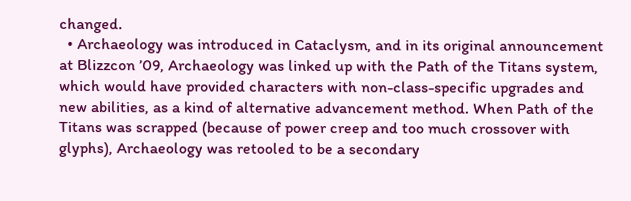changed.
  • Archaeology was introduced in Cataclysm, and in its original announcement at Blizzcon ’09, Archaeology was linked up with the Path of the Titans system, which would have provided characters with non-class-specific upgrades and new abilities, as a kind of alternative advancement method. When Path of the Titans was scrapped (because of power creep and too much crossover with glyphs), Archaeology was retooled to be a secondary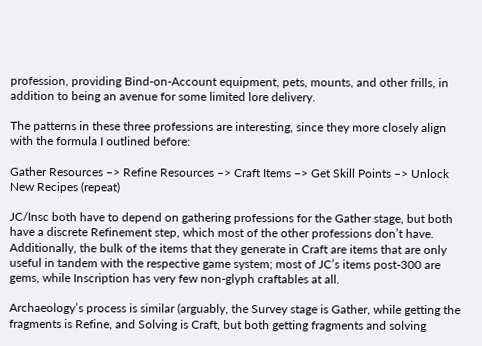profession, providing Bind-on-Account equipment, pets, mounts, and other frills, in addition to being an avenue for some limited lore delivery.

The patterns in these three professions are interesting, since they more closely align with the formula I outlined before:

Gather Resources –> Refine Resources –> Craft Items –> Get Skill Points –> Unlock New Recipes (repeat)

JC/Insc both have to depend on gathering professions for the Gather stage, but both have a discrete Refinement step, which most of the other professions don’t have. Additionally, the bulk of the items that they generate in Craft are items that are only useful in tandem with the respective game system; most of JC’s items post-300 are gems, while Inscription has very few non-glyph craftables at all.

Archaeology’s process is similar (arguably, the Survey stage is Gather, while getting the fragments is Refine, and Solving is Craft, but both getting fragments and solving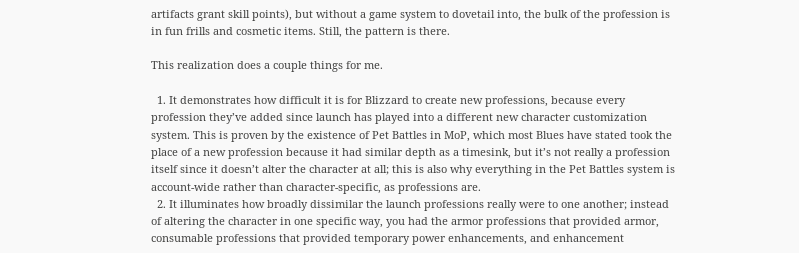artifacts grant skill points), but without a game system to dovetail into, the bulk of the profession is in fun frills and cosmetic items. Still, the pattern is there.

This realization does a couple things for me.

  1. It demonstrates how difficult it is for Blizzard to create new professions, because every profession they’ve added since launch has played into a different new character customization system. This is proven by the existence of Pet Battles in MoP, which most Blues have stated took the place of a new profession because it had similar depth as a timesink, but it’s not really a profession itself since it doesn’t alter the character at all; this is also why everything in the Pet Battles system is account-wide rather than character-specific, as professions are.
  2. It illuminates how broadly dissimilar the launch professions really were to one another; instead of altering the character in one specific way, you had the armor professions that provided armor, consumable professions that provided temporary power enhancements, and enhancement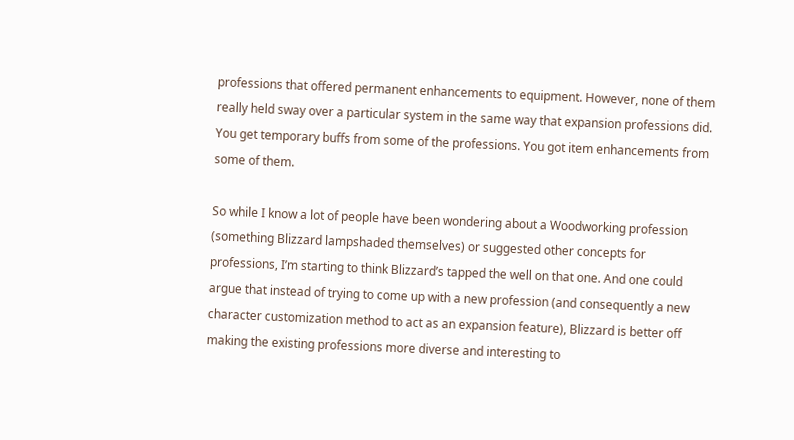professions that offered permanent enhancements to equipment. However, none of them really held sway over a particular system in the same way that expansion professions did. You get temporary buffs from some of the professions. You got item enhancements from some of them.

So while I know a lot of people have been wondering about a Woodworking profession (something Blizzard lampshaded themselves) or suggested other concepts for professions, I’m starting to think Blizzard’s tapped the well on that one. And one could argue that instead of trying to come up with a new profession (and consequently a new character customization method to act as an expansion feature), Blizzard is better off making the existing professions more diverse and interesting to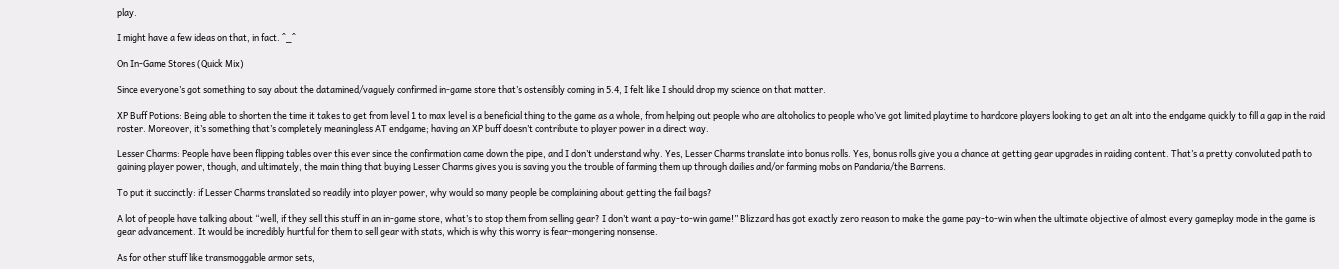play.

I might have a few ideas on that, in fact. ^_^

On In-Game Stores (Quick Mix)

Since everyone’s got something to say about the datamined/vaguely confirmed in-game store that’s ostensibly coming in 5.4, I felt like I should drop my science on that matter.

XP Buff Potions: Being able to shorten the time it takes to get from level 1 to max level is a beneficial thing to the game as a whole, from helping out people who are altoholics to people who’ve got limited playtime to hardcore players looking to get an alt into the endgame quickly to fill a gap in the raid roster. Moreover, it’s something that’s completely meaningless AT endgame; having an XP buff doesn’t contribute to player power in a direct way.

Lesser Charms: People have been flipping tables over this ever since the confirmation came down the pipe, and I don’t understand why. Yes, Lesser Charms translate into bonus rolls. Yes, bonus rolls give you a chance at getting gear upgrades in raiding content. That’s a pretty convoluted path to gaining player power, though, and ultimately, the main thing that buying Lesser Charms gives you is saving you the trouble of farming them up through dailies and/or farming mobs on Pandaria/the Barrens.

To put it succinctly: if Lesser Charms translated so readily into player power, why would so many people be complaining about getting the fail bags?

A lot of people have talking about “well, if they sell this stuff in an in-game store, what’s to stop them from selling gear? I don’t want a pay-to-win game!” Blizzard has got exactly zero reason to make the game pay-to-win when the ultimate objective of almost every gameplay mode in the game is gear advancement. It would be incredibly hurtful for them to sell gear with stats, which is why this worry is fear-mongering nonsense.

As for other stuff like transmoggable armor sets,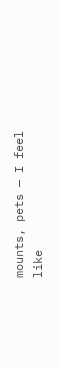mounts, pets — I feel like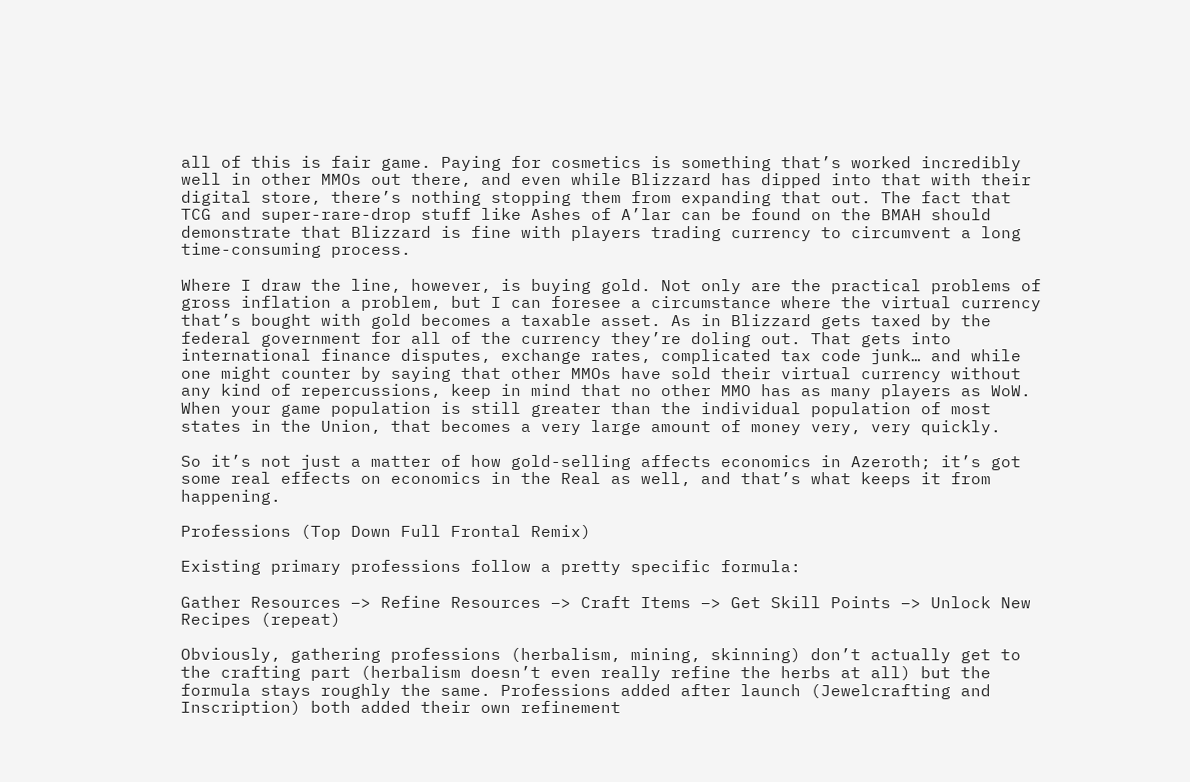all of this is fair game. Paying for cosmetics is something that’s worked incredibly well in other MMOs out there, and even while Blizzard has dipped into that with their digital store, there’s nothing stopping them from expanding that out. The fact that TCG and super-rare-drop stuff like Ashes of A’lar can be found on the BMAH should demonstrate that Blizzard is fine with players trading currency to circumvent a long time-consuming process.

Where I draw the line, however, is buying gold. Not only are the practical problems of gross inflation a problem, but I can foresee a circumstance where the virtual currency that’s bought with gold becomes a taxable asset. As in Blizzard gets taxed by the federal government for all of the currency they’re doling out. That gets into international finance disputes, exchange rates, complicated tax code junk… and while one might counter by saying that other MMOs have sold their virtual currency without any kind of repercussions, keep in mind that no other MMO has as many players as WoW. When your game population is still greater than the individual population of most states in the Union, that becomes a very large amount of money very, very quickly.

So it’s not just a matter of how gold-selling affects economics in Azeroth; it’s got some real effects on economics in the Real as well, and that’s what keeps it from happening.

Professions (Top Down Full Frontal Remix)

Existing primary professions follow a pretty specific formula:

Gather Resources –> Refine Resources –> Craft Items –> Get Skill Points –> Unlock New Recipes (repeat)

Obviously, gathering professions (herbalism, mining, skinning) don’t actually get to the crafting part (herbalism doesn’t even really refine the herbs at all) but the formula stays roughly the same. Professions added after launch (Jewelcrafting and Inscription) both added their own refinement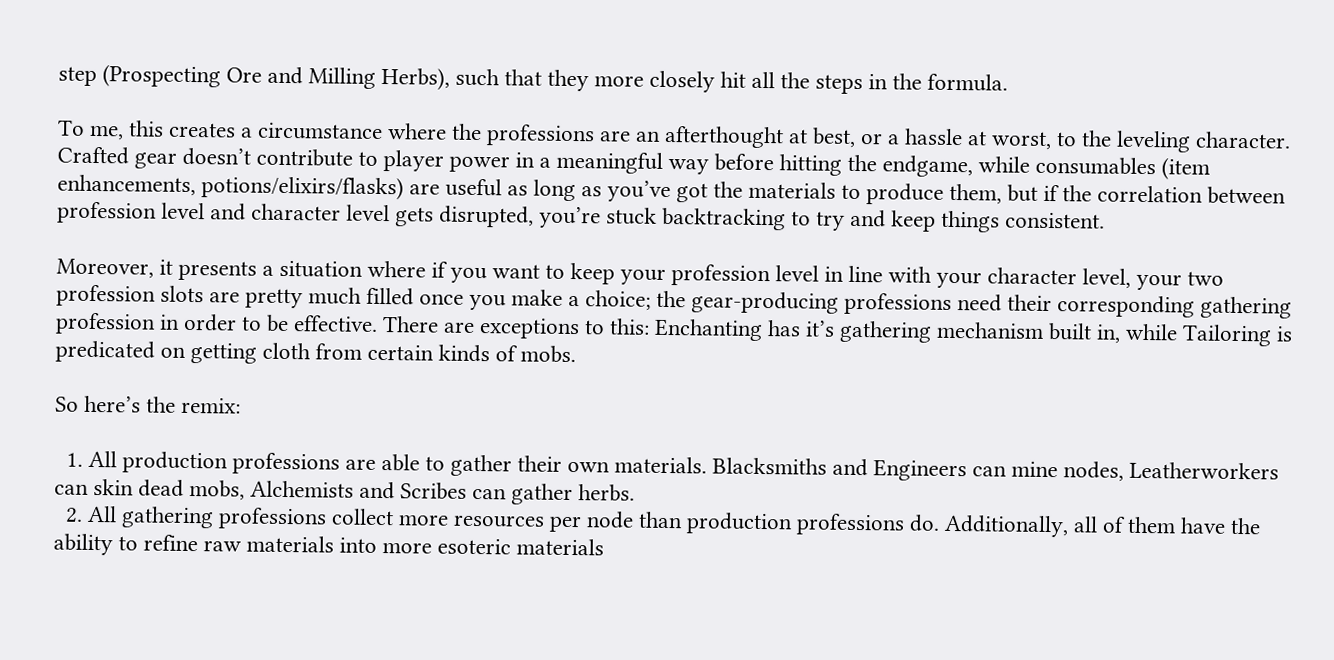step (Prospecting Ore and Milling Herbs), such that they more closely hit all the steps in the formula.

To me, this creates a circumstance where the professions are an afterthought at best, or a hassle at worst, to the leveling character. Crafted gear doesn’t contribute to player power in a meaningful way before hitting the endgame, while consumables (item enhancements, potions/elixirs/flasks) are useful as long as you’ve got the materials to produce them, but if the correlation between profession level and character level gets disrupted, you’re stuck backtracking to try and keep things consistent.

Moreover, it presents a situation where if you want to keep your profession level in line with your character level, your two profession slots are pretty much filled once you make a choice; the gear-producing professions need their corresponding gathering profession in order to be effective. There are exceptions to this: Enchanting has it’s gathering mechanism built in, while Tailoring is predicated on getting cloth from certain kinds of mobs.

So here’s the remix:

  1. All production professions are able to gather their own materials. Blacksmiths and Engineers can mine nodes, Leatherworkers can skin dead mobs, Alchemists and Scribes can gather herbs.
  2. All gathering professions collect more resources per node than production professions do. Additionally, all of them have the ability to refine raw materials into more esoteric materials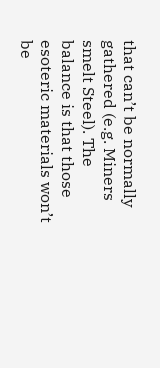that can’t be normally gathered (e.g. Miners smelt Steel). The balance is that those esoteric materials won’t be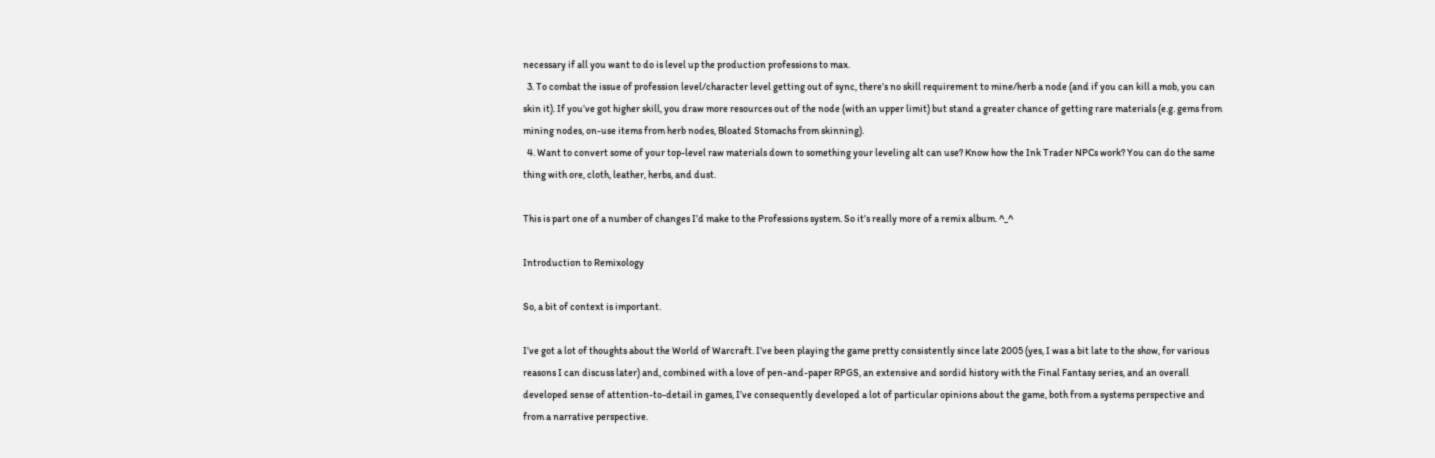necessary if all you want to do is level up the production professions to max.
  3. To combat the issue of profession level/character level getting out of sync, there’s no skill requirement to mine/herb a node (and if you can kill a mob, you can skin it). If you’ve got higher skill, you draw more resources out of the node (with an upper limit) but stand a greater chance of getting rare materials (e.g. gems from mining nodes, on-use items from herb nodes, Bloated Stomachs from skinning).
  4. Want to convert some of your top-level raw materials down to something your leveling alt can use? Know how the Ink Trader NPCs work? You can do the same thing with ore, cloth, leather, herbs, and dust.

This is part one of a number of changes I’d make to the Professions system. So it’s really more of a remix album. ^_^

Introduction to Remixology

So, a bit of context is important.

I’ve got a lot of thoughts about the World of Warcraft. I’ve been playing the game pretty consistently since late 2005 (yes, I was a bit late to the show, for various reasons I can discuss later) and, combined with a love of pen-and-paper RPGS, an extensive and sordid history with the Final Fantasy series, and an overall developed sense of attention-to-detail in games, I’ve consequently developed a lot of particular opinions about the game, both from a systems perspective and from a narrative perspective.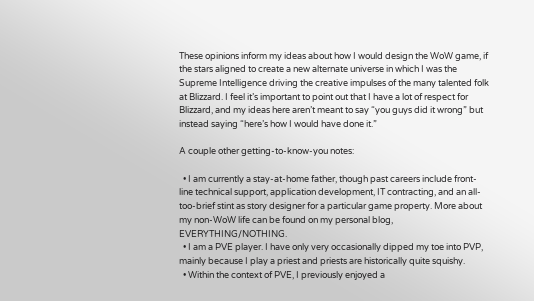These opinions inform my ideas about how I would design the WoW game, if the stars aligned to create a new alternate universe in which I was the Supreme Intelligence driving the creative impulses of the many talented folk at Blizzard. I feel it’s important to point out that I have a lot of respect for Blizzard, and my ideas here aren’t meant to say “you guys did it wrong” but instead saying “here’s how I would have done it.”

A couple other getting-to-know-you notes:

  • I am currently a stay-at-home father, though past careers include front-line technical support, application development, IT contracting, and an all-too-brief stint as story designer for a particular game property. More about my non-WoW life can be found on my personal blog, EVERYTHING/NOTHING.
  • I am a PVE player. I have only very occasionally dipped my toe into PVP, mainly because I play a priest and priests are historically quite squishy.
  • Within the context of PVE, I previously enjoyed a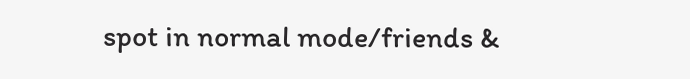spot in normal mode/friends &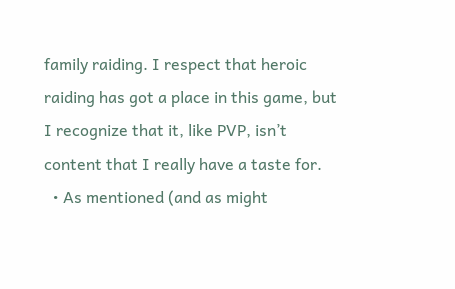family raiding. I respect that heroic raiding has got a place in this game, but I recognize that it, like PVP, isn’t content that I really have a taste for.
  • As mentioned (and as might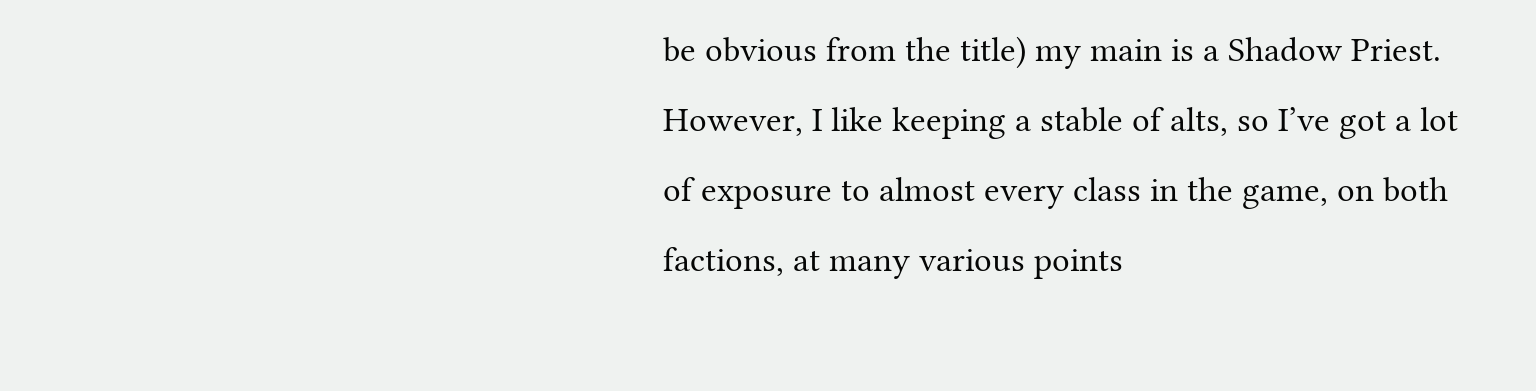be obvious from the title) my main is a Shadow Priest. However, I like keeping a stable of alts, so I’ve got a lot of exposure to almost every class in the game, on both factions, at many various points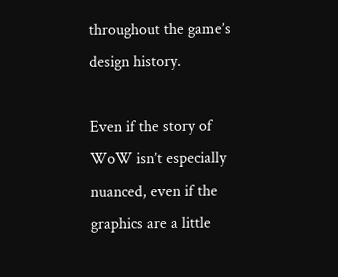throughout the game’s design history.

Even if the story of WoW isn’t especially nuanced, even if the graphics are a little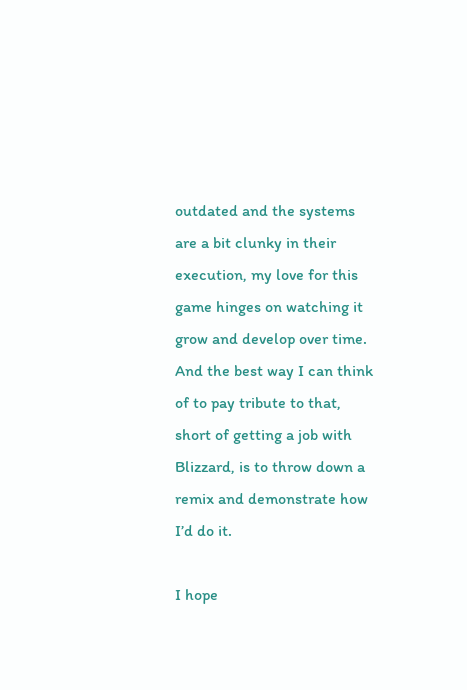outdated and the systems are a bit clunky in their execution, my love for this game hinges on watching it grow and develop over time. And the best way I can think of to pay tribute to that, short of getting a job with Blizzard, is to throw down a remix and demonstrate how I’d do it.

I hope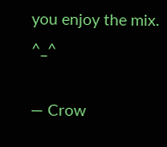you enjoy the mix. ^_^

— Crow